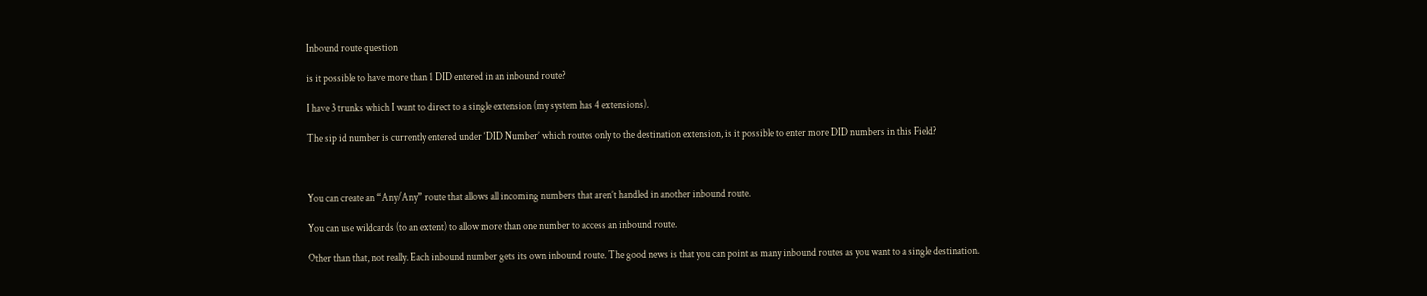Inbound route question

is it possible to have more than 1 DID entered in an inbound route?

I have 3 trunks which I want to direct to a single extension (my system has 4 extensions).

The sip id number is currently entered under ‘DID Number’ which routes only to the destination extension, is it possible to enter more DID numbers in this Field?



You can create an “Any/Any” route that allows all incoming numbers that aren’t handled in another inbound route.

You can use wildcards (to an extent) to allow more than one number to access an inbound route.

Other than that, not really. Each inbound number gets its own inbound route. The good news is that you can point as many inbound routes as you want to a single destination.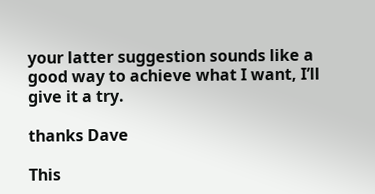your latter suggestion sounds like a good way to achieve what I want, I’ll give it a try.

thanks Dave

This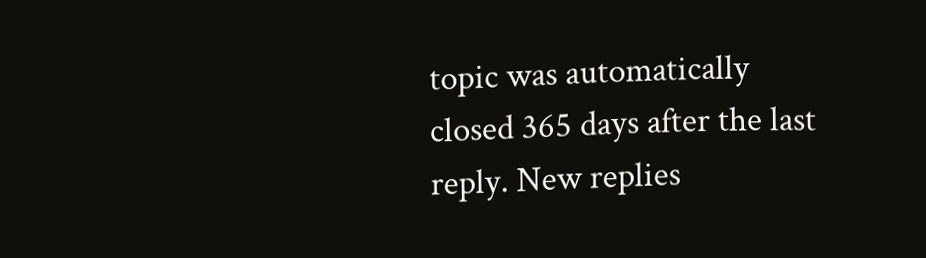topic was automatically closed 365 days after the last reply. New replies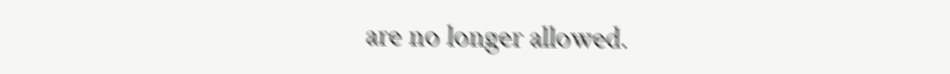are no longer allowed.